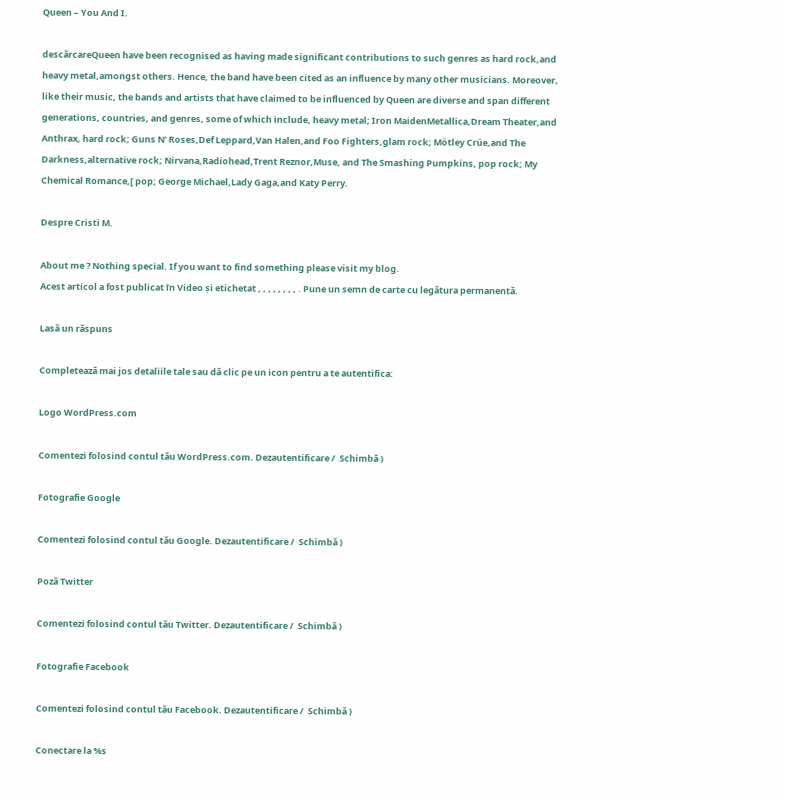Queen – You And I.

descărcareQueen have been recognised as having made significant contributions to such genres as hard rock,and heavy metal,amongst others. Hence, the band have been cited as an influence by many other musicians. Moreover, like their music, the bands and artists that have claimed to be influenced by Queen are diverse and span different generations, countries, and genres, some of which include, heavy metal; Iron MaidenMetallica,Dream Theater,and Anthrax, hard rock; Guns N’ Roses,Def Leppard,Van Halen,and Foo Fighters,glam rock; Mötley Crüe,and The Darkness,alternative rock; Nirvana,Radiohead,Trent Reznor,Muse, and The Smashing Pumpkins, pop rock; My Chemical Romance,[ pop; George Michael,Lady Gaga,and Katy Perry.

Despre Cristi M.

About me ? Nothing special. If you want to find something please visit my blog.
Acest articol a fost publicat în Video și etichetat , , , , , , , , . Pune un semn de carte cu legătura permanentă.

Lasă un răspuns

Completează mai jos detaliile tale sau dă clic pe un icon pentru a te autentifica:

Logo WordPress.com

Comentezi folosind contul tău WordPress.com. Dezautentificare /  Schimbă )

Fotografie Google

Comentezi folosind contul tău Google. Dezautentificare /  Schimbă )

Poză Twitter

Comentezi folosind contul tău Twitter. Dezautentificare /  Schimbă )

Fotografie Facebook

Comentezi folosind contul tău Facebook. Dezautentificare /  Schimbă )

Conectare la %s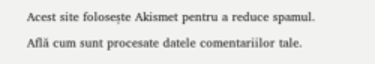Acest site folosește Akismet pentru a reduce spamul. Află cum sunt procesate datele comentariilor tale.